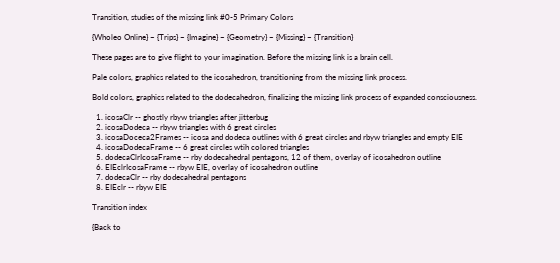Transition, studies of the missing link #0-5 Primary Colors

{Wholeo Online} ~ {Trips} ~ {Imagine} ~ {Geometry} ~ {Missing} ~ {Transition}

These pages are to give flight to your imagination. Before the missing link is a brain cell.

Pale colors, graphics related to the icosahedron, transitioning from the missing link process.

Bold colors, graphics related to the dodecahedron, finalizing the missing link process of expanded consciousness.

  1. icosaClr -- ghostly rbyw triangles after jitterbug
  2. icosaDodeca -- rbyw triangles with 6 great circles
  3. icosaDoceca2Frames -- icosa and dodeca outlines with 6 great circles and rbyw triangles and empty EIE
  4. icosaDodecaFrame -- 6 great circles wtih colored triangles
  5. dodecaClrIcosaFrame -- rby dodecahedral pentagons, 12 of them, overlay of icosahedron outline
  6. EIEclrIcosaFrame -- rbyw EIE, overlay of icosahedron outline
  7. dodecaClr -- rby dodecahedral pentagons
  8. EIEclr -- rbyw EIE

Transition index

{Back to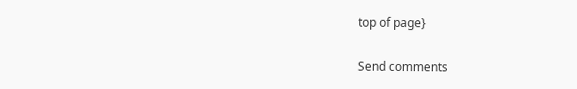top of page}

Send comments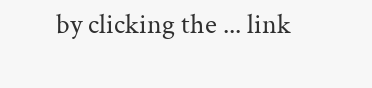by clicking the ... link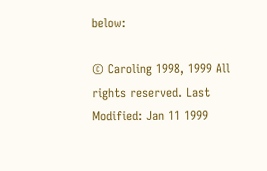below:

© Caroling 1998, 1999 All rights reserved. Last Modified: Jan 11 1999